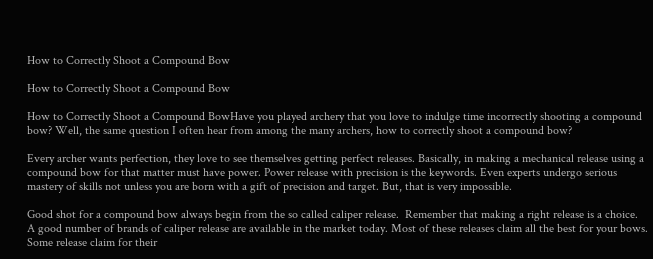How to Correctly Shoot a Compound Bow

How to Correctly Shoot a Compound Bow

How to Correctly Shoot a Compound BowHave you played archery that you love to indulge time incorrectly shooting a compound bow? Well, the same question I often hear from among the many archers, how to correctly shoot a compound bow?

Every archer wants perfection, they love to see themselves getting perfect releases. Basically, in making a mechanical release using a compound bow for that matter must have power. Power release with precision is the keywords. Even experts undergo serious mastery of skills not unless you are born with a gift of precision and target. But, that is very impossible.

Good shot for a compound bow always begin from the so called caliper release.  Remember that making a right release is a choice.  A good number of brands of caliper release are available in the market today. Most of these releases claim all the best for your bows.   Some release claim for their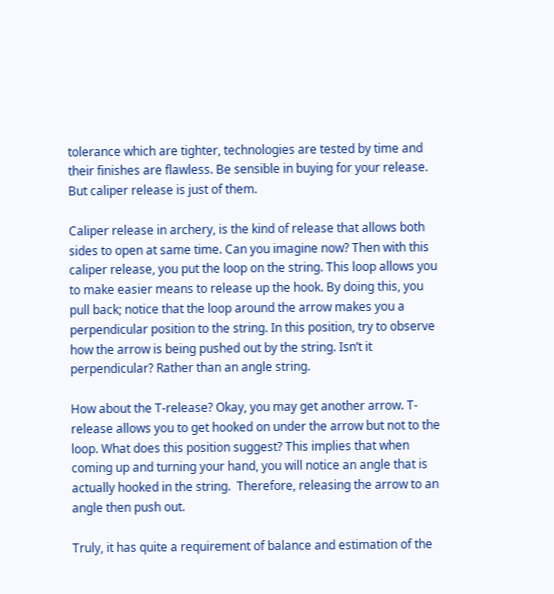tolerance which are tighter, technologies are tested by time and their finishes are flawless. Be sensible in buying for your release. But caliper release is just of them.

Caliper release in archery, is the kind of release that allows both sides to open at same time. Can you imagine now? Then with this caliper release, you put the loop on the string. This loop allows you to make easier means to release up the hook. By doing this, you pull back; notice that the loop around the arrow makes you a perpendicular position to the string. In this position, try to observe how the arrow is being pushed out by the string. Isn’t it perpendicular? Rather than an angle string.

How about the T-release? Okay, you may get another arrow. T-release allows you to get hooked on under the arrow but not to the loop. What does this position suggest? This implies that when coming up and turning your hand, you will notice an angle that is actually hooked in the string.  Therefore, releasing the arrow to an angle then push out.

Truly, it has quite a requirement of balance and estimation of the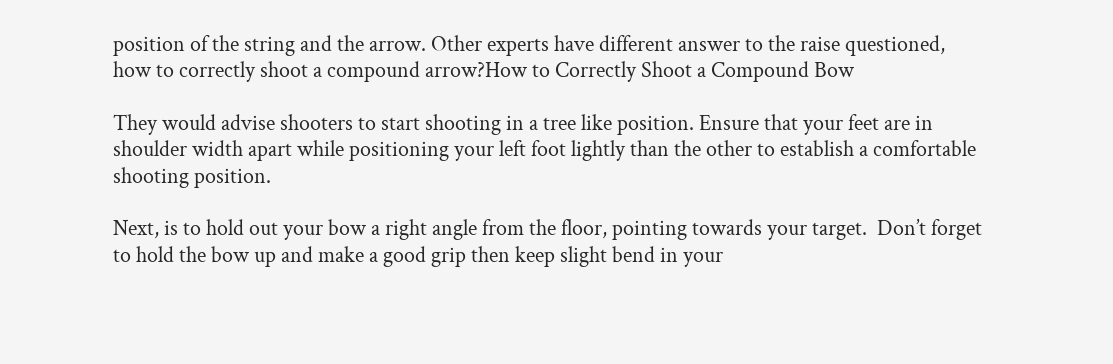position of the string and the arrow. Other experts have different answer to the raise questioned, how to correctly shoot a compound arrow?How to Correctly Shoot a Compound Bow

They would advise shooters to start shooting in a tree like position. Ensure that your feet are in shoulder width apart while positioning your left foot lightly than the other to establish a comfortable shooting position.

Next, is to hold out your bow a right angle from the floor, pointing towards your target.  Don’t forget to hold the bow up and make a good grip then keep slight bend in your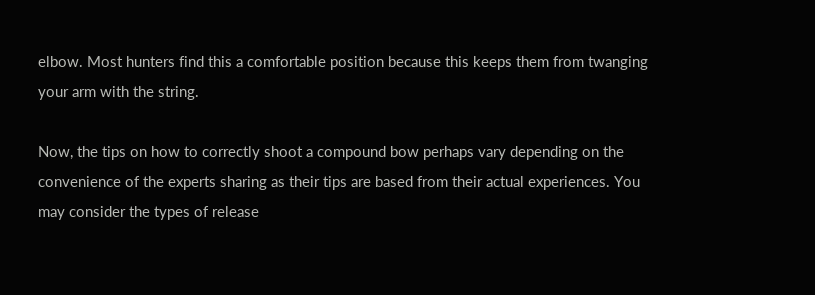elbow. Most hunters find this a comfortable position because this keeps them from twanging your arm with the string.

Now, the tips on how to correctly shoot a compound bow perhaps vary depending on the convenience of the experts sharing as their tips are based from their actual experiences. You may consider the types of release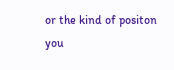or the kind of positon you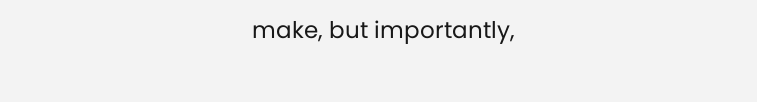make, but importantly,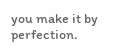you make it by perfection.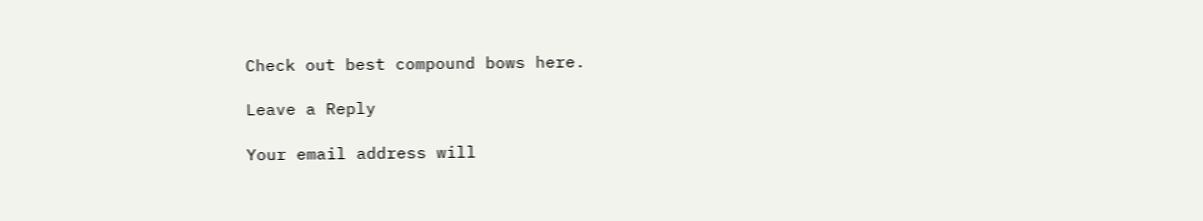Check out best compound bows here.

Leave a Reply

Your email address will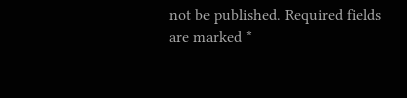not be published. Required fields are marked *